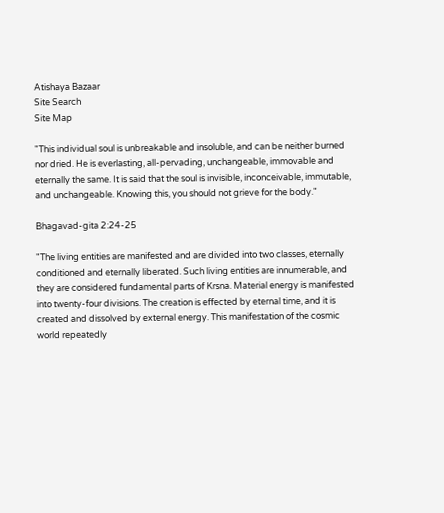Atishaya Bazaar
Site Search
Site Map

"This individual soul is unbreakable and insoluble, and can be neither burned nor dried. He is everlasting, all-pervading, unchangeable, immovable and eternally the same. It is said that the soul is invisible, inconceivable, immutable, and unchangeable. Knowing this, you should not grieve for the body."

Bhagavad-gita 2:24-25

"The living entities are manifested and are divided into two classes, eternally conditioned and eternally liberated. Such living entities are innumerable, and they are considered fundamental parts of Krsna. Material energy is manifested into twenty-four divisions. The creation is effected by eternal time, and it is created and dissolved by external energy. This manifestation of the cosmic world repeatedly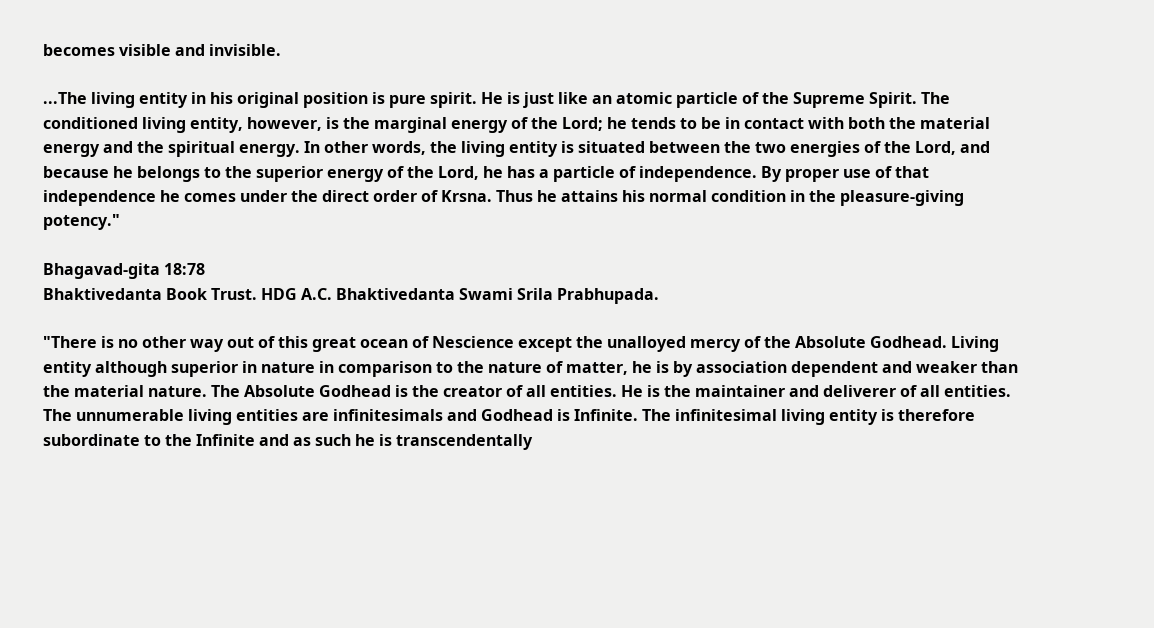becomes visible and invisible.

...The living entity in his original position is pure spirit. He is just like an atomic particle of the Supreme Spirit. The conditioned living entity, however, is the marginal energy of the Lord; he tends to be in contact with both the material energy and the spiritual energy. In other words, the living entity is situated between the two energies of the Lord, and because he belongs to the superior energy of the Lord, he has a particle of independence. By proper use of that independence he comes under the direct order of Krsna. Thus he attains his normal condition in the pleasure-giving potency."

Bhagavad-gita 18:78
Bhaktivedanta Book Trust. HDG A.C. Bhaktivedanta Swami Srila Prabhupada.

"There is no other way out of this great ocean of Nescience except the unalloyed mercy of the Absolute Godhead. Living entity although superior in nature in comparison to the nature of matter, he is by association dependent and weaker than the material nature. The Absolute Godhead is the creator of all entities. He is the maintainer and deliverer of all entities. The unnumerable living entities are infinitesimals and Godhead is Infinite. The infinitesimal living entity is therefore subordinate to the Infinite and as such he is transcendentally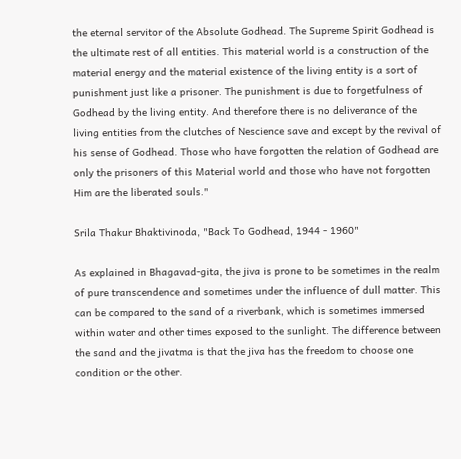the eternal servitor of the Absolute Godhead. The Supreme Spirit Godhead is the ultimate rest of all entities. This material world is a construction of the material energy and the material existence of the living entity is a sort of punishment just like a prisoner. The punishment is due to forgetfulness of Godhead by the living entity. And therefore there is no deliverance of the living entities from the clutches of Nescience save and except by the revival of his sense of Godhead. Those who have forgotten the relation of Godhead are only the prisoners of this Material world and those who have not forgotten Him are the liberated souls."

Srila Thakur Bhaktivinoda, "Back To Godhead, 1944 - 1960"

As explained in Bhagavad-gita, the jiva is prone to be sometimes in the realm of pure transcendence and sometimes under the influence of dull matter. This can be compared to the sand of a riverbank, which is sometimes immersed within water and other times exposed to the sunlight. The difference between the sand and the jivatma is that the jiva has the freedom to choose one condition or the other.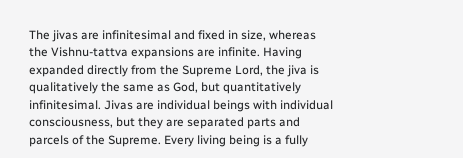The jivas are infinitesimal and fixed in size, whereas the Vishnu-tattva expansions are infinite. Having expanded directly from the Supreme Lord, the jiva is qualitatively the same as God, but quantitatively infinitesimal. Jivas are individual beings with individual consciousness, but they are separated parts and parcels of the Supreme. Every living being is a fully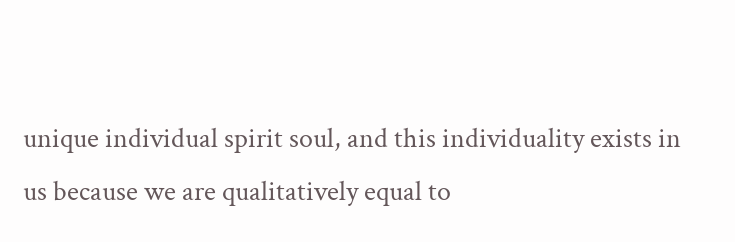unique individual spirit soul, and this individuality exists in us because we are qualitatively equal to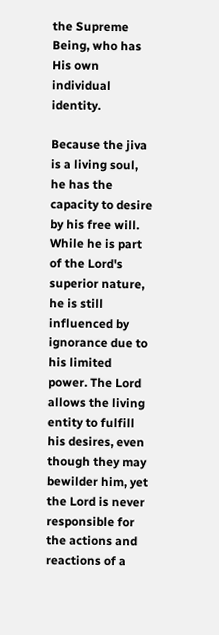the Supreme Being, who has His own individual identity.

Because the jiva is a living soul, he has the capacity to desire by his free will. While he is part of the Lord's superior nature, he is still influenced by ignorance due to his limited power. The Lord allows the living entity to fulfill his desires, even though they may bewilder him, yet the Lord is never responsible for the actions and reactions of a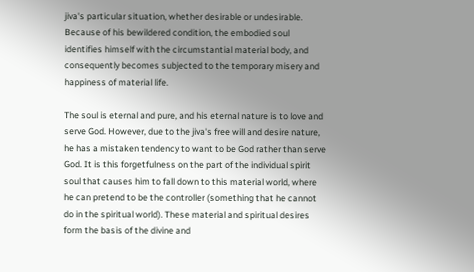jiva's particular situation, whether desirable or undesirable. Because of his bewildered condition, the embodied soul identifies himself with the circumstantial material body, and consequently becomes subjected to the temporary misery and happiness of material life.

The soul is eternal and pure, and his eternal nature is to love and serve God. However, due to the jiva's free will and desire nature, he has a mistaken tendency to want to be God rather than serve God. It is this forgetfulness on the part of the individual spirit soul that causes him to fall down to this material world, where he can pretend to be the controller (something that he cannot do in the spiritual world). These material and spiritual desires form the basis of the divine and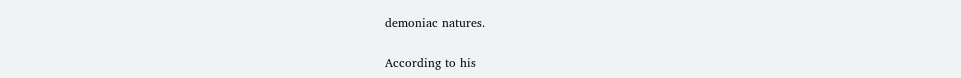demoniac natures.

According to his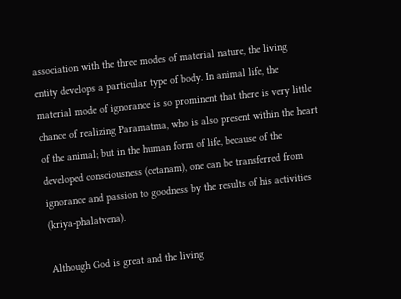association with the three modes of material nature, the living entity develops a particular type of body. In animal life, the material mode of ignorance is so prominent that there is very little chance of realizing Paramatma, who is also present within the heart of the animal; but in the human form of life, because of the developed consciousness (cetanam), one can be transferred from ignorance and passion to goodness by the results of his activities (kriya-phalatvena).

Although God is great and the living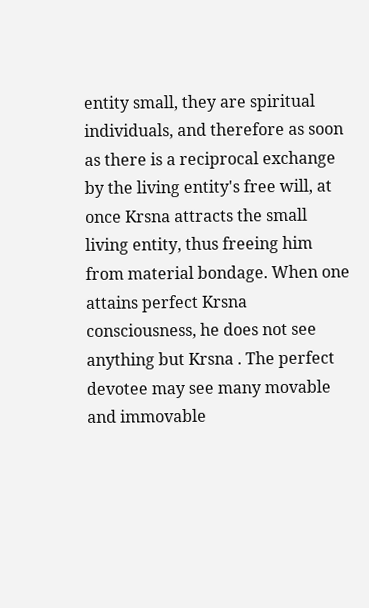entity small, they are spiritual individuals, and therefore as soon as there is a reciprocal exchange by the living entity's free will, at once Krsna attracts the small living entity, thus freeing him from material bondage. When one attains perfect Krsna consciousness, he does not see anything but Krsna . The perfect devotee may see many movable and immovable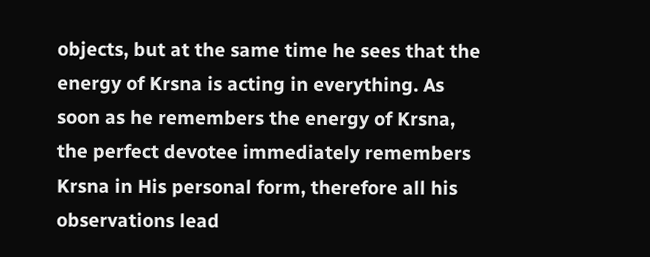objects, but at the same time he sees that the energy of Krsna is acting in everything. As soon as he remembers the energy of Krsna, the perfect devotee immediately remembers Krsna in His personal form, therefore all his observations lead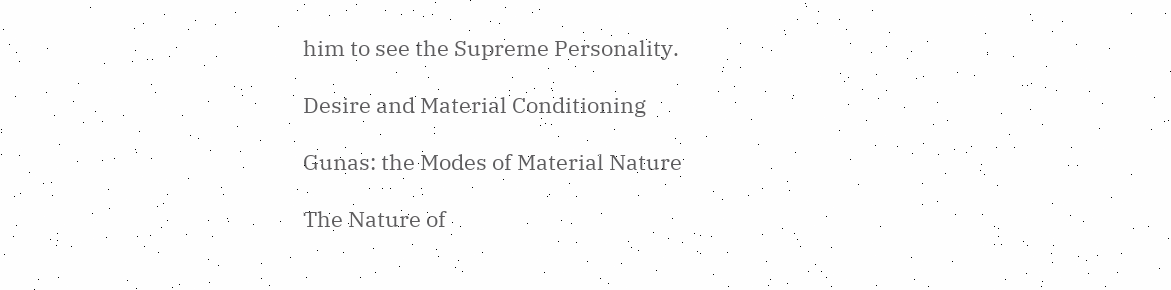him to see the Supreme Personality.

Desire and Material Conditioning

Gunas: the Modes of Material Nature

The Nature of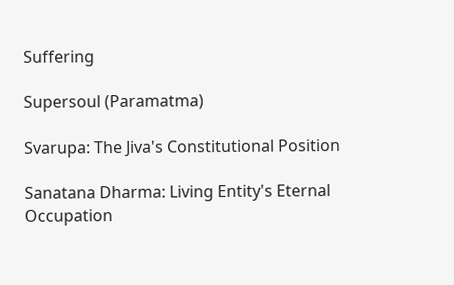Suffering

Supersoul (Paramatma)

Svarupa: The Jiva's Constitutional Position

Sanatana Dharma: Living Entity's Eternal Occupation